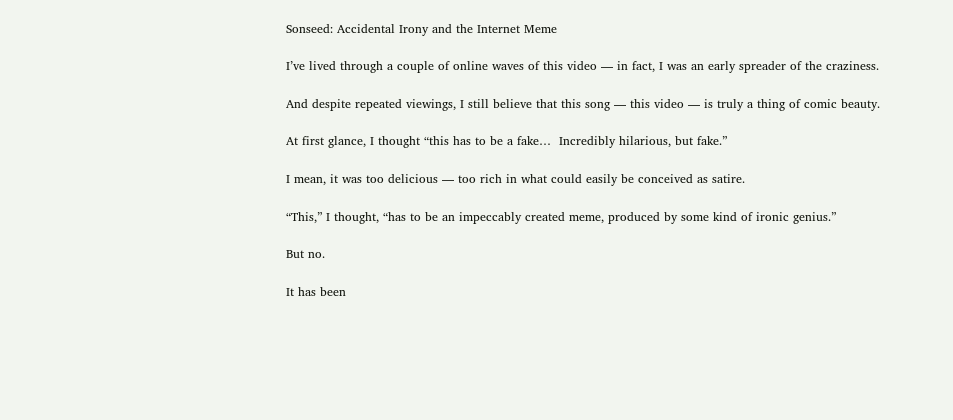Sonseed: Accidental Irony and the Internet Meme

I’ve lived through a couple of online waves of this video — in fact, I was an early spreader of the craziness.

And despite repeated viewings, I still believe that this song — this video — is truly a thing of comic beauty.

At first glance, I thought “this has to be a fake…  Incredibly hilarious, but fake.”

I mean, it was too delicious — too rich in what could easily be conceived as satire.

“This,” I thought, “has to be an impeccably created meme, produced by some kind of ironic genius.”

But no.

It has been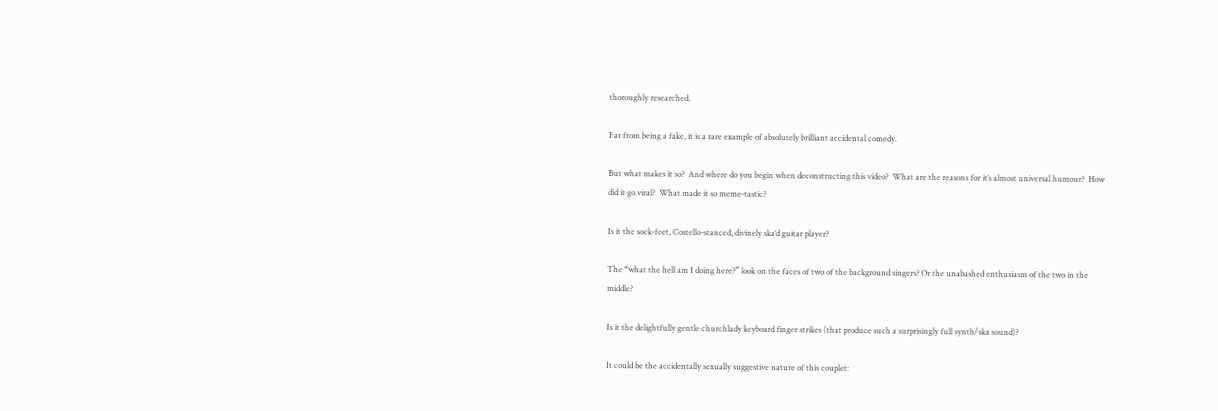thoroughly researched.

Far from being a fake, it is a rare example of absolutely brilliant accidental comedy.

But what makes it so?  And where do you begin when deconstructing this video?  What are the reasons for it’s almost universal humour?  How did it go viral?  What made it so meme-tastic?

Is it the sock-feet, Costello-stanced, divinely ska’d guitar player?

The “what the hell am I doing here?” look on the faces of two of the background singers? Or the unabashed enthusiasm of the two in the middle?

Is it the delightfully gentle churchlady keyboard finger strikes (that produce such a surprisingly full synth/ska sound)?

It could be the accidentally sexually suggestive nature of this couplet: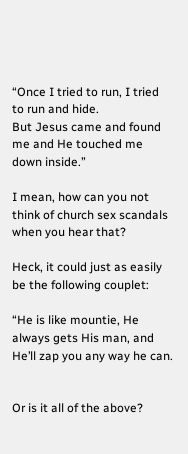“Once I tried to run, I tried to run and hide.
But Jesus came and found me and He touched me down inside.”

I mean, how can you not think of church sex scandals when you hear that?

Heck, it could just as easily be the following couplet:

“He is like mountie, He always gets His man, and He’ll zap you any way he can.


Or is it all of the above?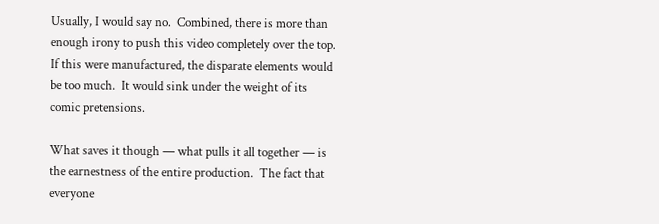Usually, I would say no.  Combined, there is more than enough irony to push this video completely over the top.  If this were manufactured, the disparate elements would be too much.  It would sink under the weight of its comic pretensions.

What saves it though — what pulls it all together — is the earnestness of the entire production.  The fact that everyone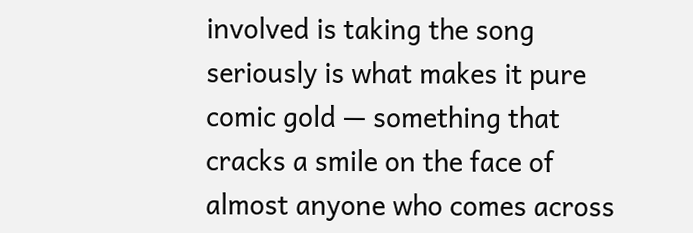involved is taking the song seriously is what makes it pure comic gold — something that cracks a smile on the face of almost anyone who comes across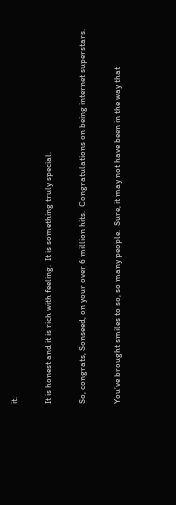it.

It is honest and it is rich with feeling.  It is something truly special.

So, congrats, Sonseed, on your over 6 million hits.  Congratulations on being internet superstars.

You’ve brought smiles to so, so many people.  Sure, it may not have been in the way that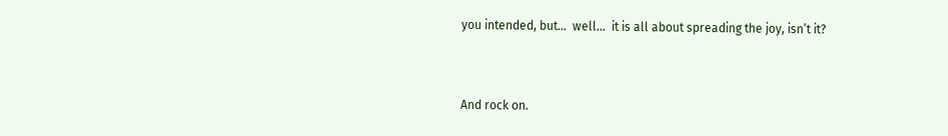you intended, but…  well…  it is all about spreading the joy, isn’t it?


And rock on.